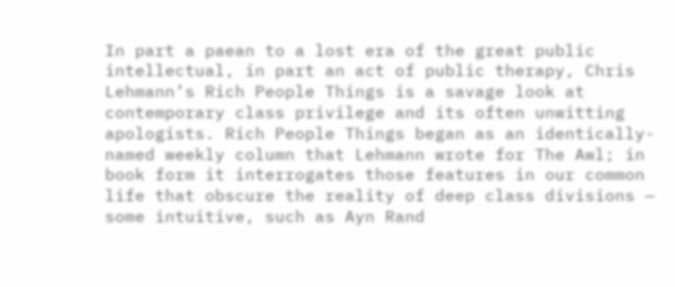In part a paean to a lost era of the great public intellectual, in part an act of public therapy, Chris Lehmann’s Rich People Things is a savage look at contemporary class privilege and its often unwitting apologists. Rich People Things began as an identically-named weekly column that Lehmann wrote for The Awl; in book form it interrogates those features in our common life that obscure the reality of deep class divisions — some intuitive, such as Ayn Rand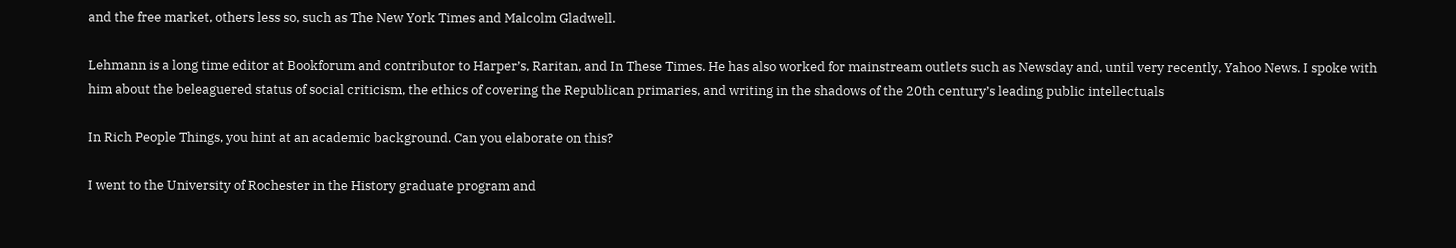and the free market, others less so, such as The New York Times and Malcolm Gladwell.

Lehmann is a long time editor at Bookforum and contributor to Harper’s, Raritan, and In These Times. He has also worked for mainstream outlets such as Newsday and, until very recently, Yahoo News. I spoke with him about the beleaguered status of social criticism, the ethics of covering the Republican primaries, and writing in the shadows of the 20th century’s leading public intellectuals

In Rich People Things, you hint at an academic background. Can you elaborate on this?

I went to the University of Rochester in the History graduate program and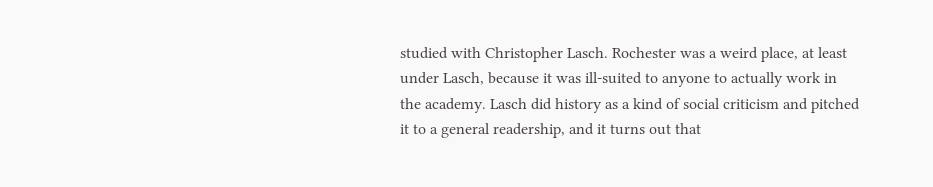studied with Christopher Lasch. Rochester was a weird place, at least under Lasch, because it was ill-suited to anyone to actually work in the academy. Lasch did history as a kind of social criticism and pitched it to a general readership, and it turns out that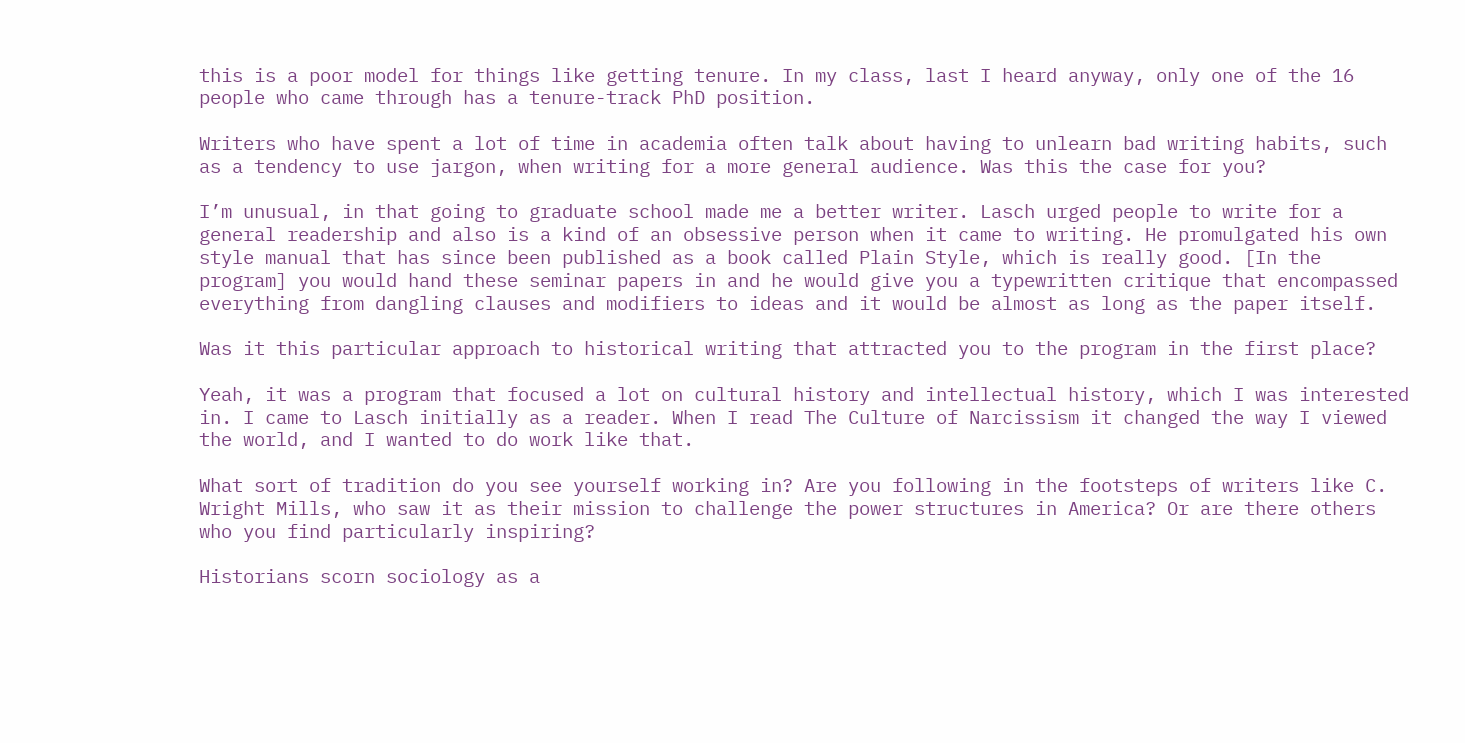this is a poor model for things like getting tenure. In my class, last I heard anyway, only one of the 16 people who came through has a tenure-track PhD position.

Writers who have spent a lot of time in academia often talk about having to unlearn bad writing habits, such as a tendency to use jargon, when writing for a more general audience. Was this the case for you?

I’m unusual, in that going to graduate school made me a better writer. Lasch urged people to write for a general readership and also is a kind of an obsessive person when it came to writing. He promulgated his own style manual that has since been published as a book called Plain Style, which is really good. [In the program] you would hand these seminar papers in and he would give you a typewritten critique that encompassed everything from dangling clauses and modifiers to ideas and it would be almost as long as the paper itself.

Was it this particular approach to historical writing that attracted you to the program in the first place?

Yeah, it was a program that focused a lot on cultural history and intellectual history, which I was interested in. I came to Lasch initially as a reader. When I read The Culture of Narcissism it changed the way I viewed the world, and I wanted to do work like that.

What sort of tradition do you see yourself working in? Are you following in the footsteps of writers like C. Wright Mills, who saw it as their mission to challenge the power structures in America? Or are there others who you find particularly inspiring?

Historians scorn sociology as a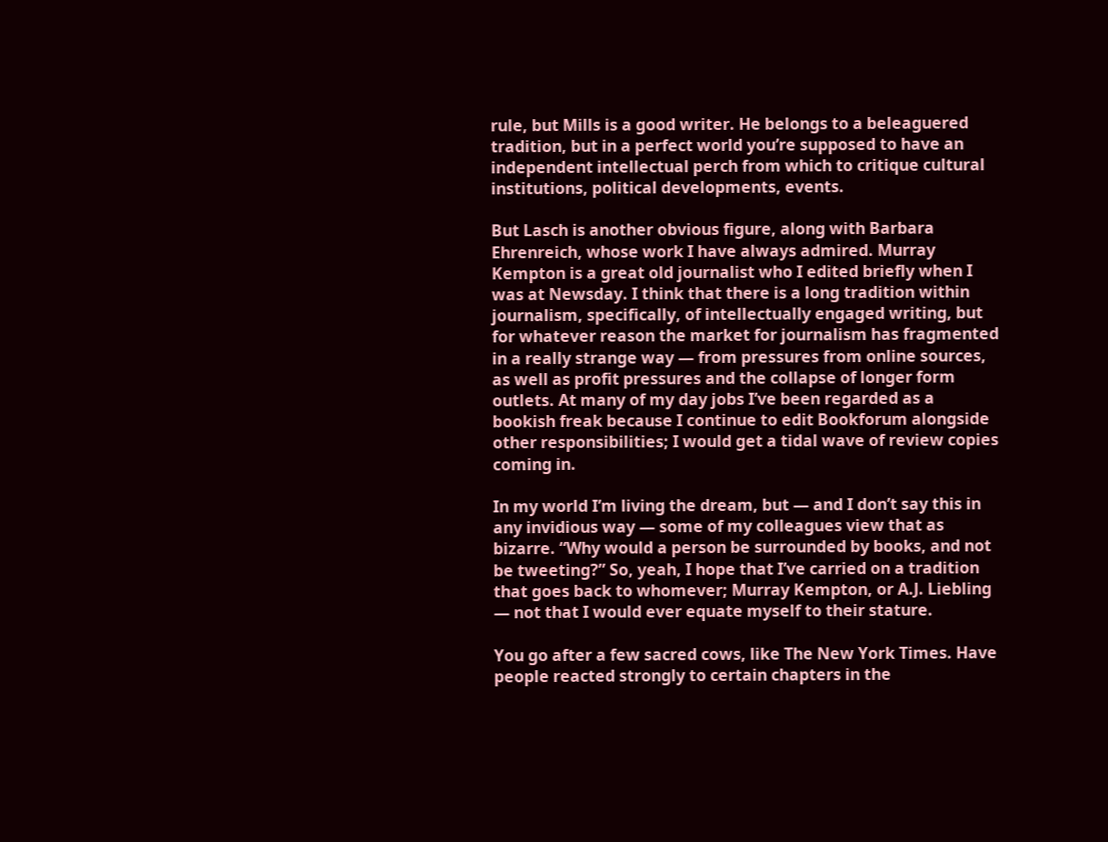rule, but Mills is a good writer. He belongs to a beleaguered tradition, but in a perfect world you’re supposed to have an independent intellectual perch from which to critique cultural institutions, political developments, events.

But Lasch is another obvious figure, along with Barbara Ehrenreich, whose work I have always admired. Murray Kempton is a great old journalist who I edited briefly when I was at Newsday. I think that there is a long tradition within journalism, specifically, of intellectually engaged writing, but for whatever reason the market for journalism has fragmented in a really strange way — from pressures from online sources, as well as profit pressures and the collapse of longer form outlets. At many of my day jobs I’ve been regarded as a bookish freak because I continue to edit Bookforum alongside other responsibilities; I would get a tidal wave of review copies coming in.

In my world I’m living the dream, but — and I don’t say this in any invidious way — some of my colleagues view that as bizarre. “Why would a person be surrounded by books, and not be tweeting?” So, yeah, I hope that I’ve carried on a tradition that goes back to whomever; Murray Kempton, or A.J. Liebling — not that I would ever equate myself to their stature.

You go after a few sacred cows, like The New York Times. Have people reacted strongly to certain chapters in the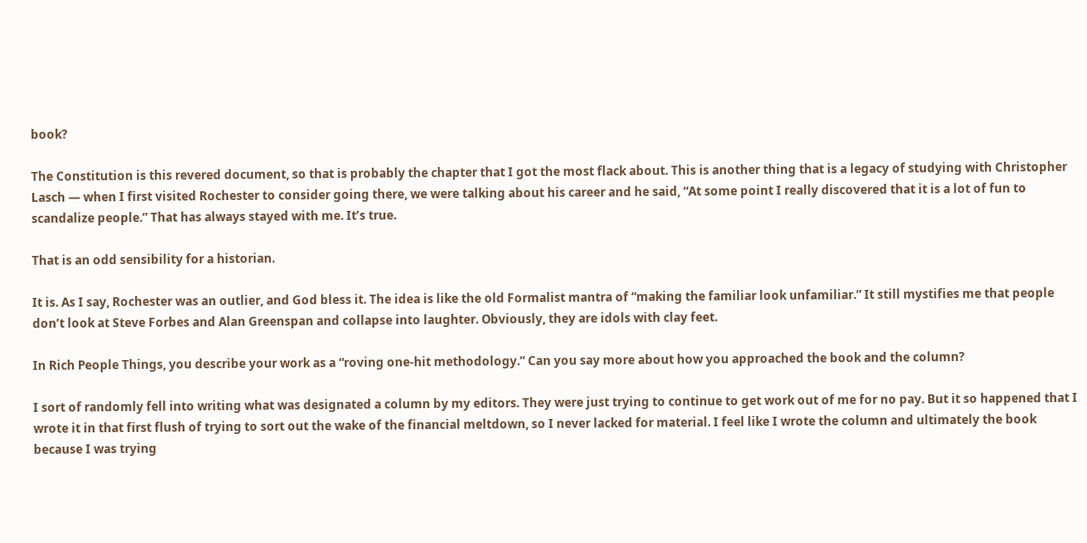book?

The Constitution is this revered document, so that is probably the chapter that I got the most flack about. This is another thing that is a legacy of studying with Christopher Lasch — when I first visited Rochester to consider going there, we were talking about his career and he said, “At some point I really discovered that it is a lot of fun to scandalize people.” That has always stayed with me. It’s true.

That is an odd sensibility for a historian.

It is. As I say, Rochester was an outlier, and God bless it. The idea is like the old Formalist mantra of “making the familiar look unfamiliar.” It still mystifies me that people don’t look at Steve Forbes and Alan Greenspan and collapse into laughter. Obviously, they are idols with clay feet.

In Rich People Things, you describe your work as a “roving one-hit methodology.” Can you say more about how you approached the book and the column?

I sort of randomly fell into writing what was designated a column by my editors. They were just trying to continue to get work out of me for no pay. But it so happened that I wrote it in that first flush of trying to sort out the wake of the financial meltdown, so I never lacked for material. I feel like I wrote the column and ultimately the book because I was trying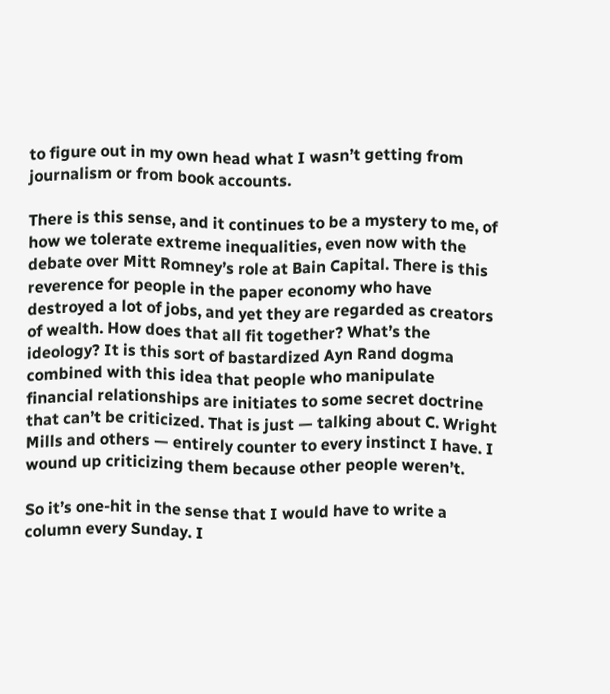to figure out in my own head what I wasn’t getting from journalism or from book accounts.

There is this sense, and it continues to be a mystery to me, of how we tolerate extreme inequalities, even now with the debate over Mitt Romney’s role at Bain Capital. There is this reverence for people in the paper economy who have destroyed a lot of jobs, and yet they are regarded as creators of wealth. How does that all fit together? What’s the ideology? It is this sort of bastardized Ayn Rand dogma combined with this idea that people who manipulate financial relationships are initiates to some secret doctrine that can’t be criticized. That is just — talking about C. Wright Mills and others — entirely counter to every instinct I have. I wound up criticizing them because other people weren’t.

So it’s one-hit in the sense that I would have to write a column every Sunday. I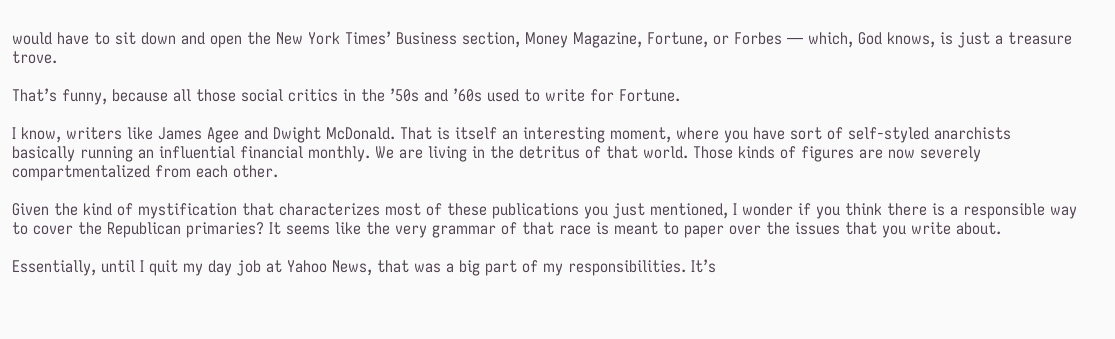would have to sit down and open the New York Times’ Business section, Money Magazine, Fortune, or Forbes — which, God knows, is just a treasure trove.

That’s funny, because all those social critics in the ’50s and ’60s used to write for Fortune.

I know, writers like James Agee and Dwight McDonald. That is itself an interesting moment, where you have sort of self-styled anarchists basically running an influential financial monthly. We are living in the detritus of that world. Those kinds of figures are now severely compartmentalized from each other.

Given the kind of mystification that characterizes most of these publications you just mentioned, I wonder if you think there is a responsible way to cover the Republican primaries? It seems like the very grammar of that race is meant to paper over the issues that you write about.

Essentially, until I quit my day job at Yahoo News, that was a big part of my responsibilities. It’s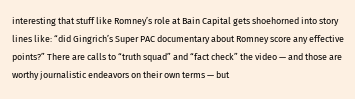interesting that stuff like Romney’s role at Bain Capital gets shoehorned into story lines like: “did Gingrich’s Super PAC documentary about Romney score any effective points?” There are calls to “truth squad” and “fact check” the video — and those are worthy journalistic endeavors on their own terms — but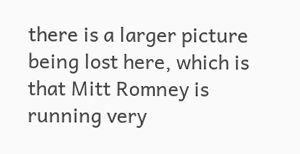there is a larger picture being lost here, which is that Mitt Romney is running very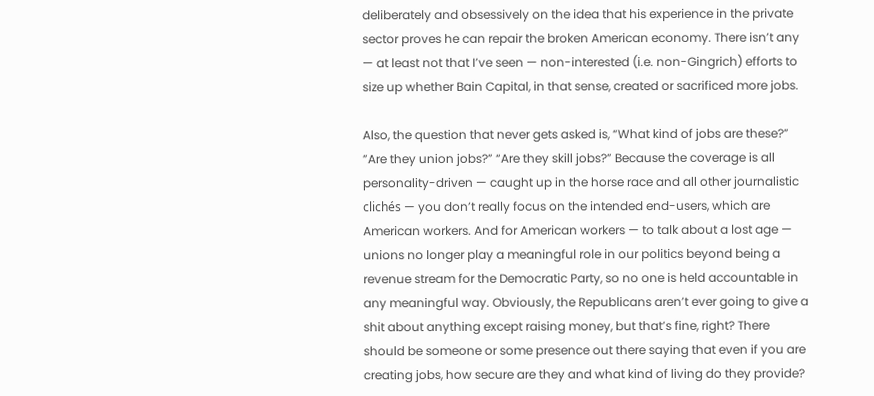deliberately and obsessively on the idea that his experience in the private sector proves he can repair the broken American economy. There isn’t any — at least not that I’ve seen — non-interested (i.e. non-Gingrich) efforts to size up whether Bain Capital, in that sense, created or sacrificed more jobs.

Also, the question that never gets asked is, “What kind of jobs are these?” ”Are they union jobs?” “Are they skill jobs?” Because the coverage is all personality-driven — caught up in the horse race and all other journalistic clichés — you don’t really focus on the intended end-users, which are American workers. And for American workers — to talk about a lost age — unions no longer play a meaningful role in our politics beyond being a revenue stream for the Democratic Party, so no one is held accountable in any meaningful way. Obviously, the Republicans aren’t ever going to give a shit about anything except raising money, but that’s fine, right? There should be someone or some presence out there saying that even if you are creating jobs, how secure are they and what kind of living do they provide?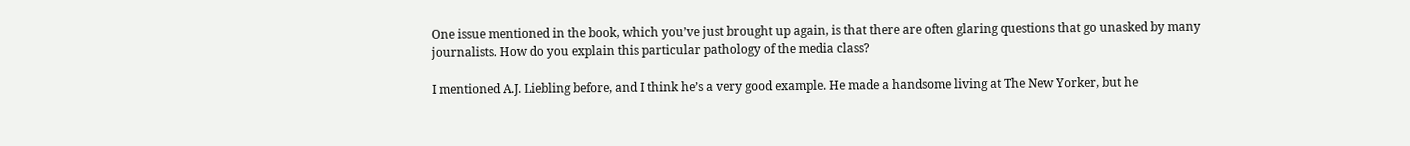One issue mentioned in the book, which you’ve just brought up again, is that there are often glaring questions that go unasked by many journalists. How do you explain this particular pathology of the media class?

I mentioned A.J. Liebling before, and I think he’s a very good example. He made a handsome living at The New Yorker, but he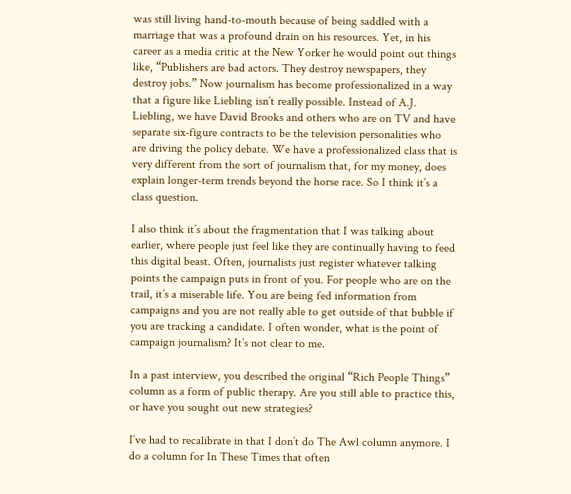was still living hand-to-mouth because of being saddled with a marriage that was a profound drain on his resources. Yet, in his career as a media critic at the New Yorker he would point out things like, “Publishers are bad actors. They destroy newspapers, they destroy jobs.” Now journalism has become professionalized in a way that a figure like Liebling isn’t really possible. Instead of A.J. Liebling, we have David Brooks and others who are on TV and have separate six-figure contracts to be the television personalities who are driving the policy debate. We have a professionalized class that is very different from the sort of journalism that, for my money, does explain longer-term trends beyond the horse race. So I think it’s a class question.

I also think it’s about the fragmentation that I was talking about earlier, where people just feel like they are continually having to feed this digital beast. Often, journalists just register whatever talking points the campaign puts in front of you. For people who are on the trail, it’s a miserable life. You are being fed information from campaigns and you are not really able to get outside of that bubble if you are tracking a candidate. I often wonder, what is the point of campaign journalism? It’s not clear to me.

In a past interview, you described the original “Rich People Things” column as a form of public therapy. Are you still able to practice this, or have you sought out new strategies?

I’ve had to recalibrate in that I don’t do The Awl column anymore. I do a column for In These Times that often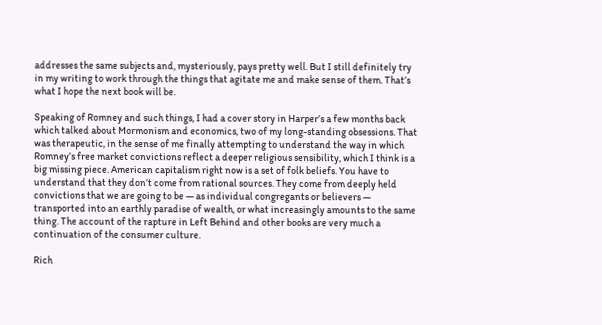addresses the same subjects and, mysteriously, pays pretty well. But I still definitely try in my writing to work through the things that agitate me and make sense of them. That’s what I hope the next book will be.

Speaking of Romney and such things, I had a cover story in Harper’s a few months back which talked about Mormonism and economics, two of my long-standing obsessions. That was therapeutic, in the sense of me finally attempting to understand the way in which Romney’s free market convictions reflect a deeper religious sensibility, which I think is a big missing piece. American capitalism right now is a set of folk beliefs. You have to understand that they don’t come from rational sources. They come from deeply held convictions that we are going to be — as individual congregants or believers — transported into an earthly paradise of wealth, or what increasingly amounts to the same thing. The account of the rapture in Left Behind and other books are very much a continuation of the consumer culture.

Rich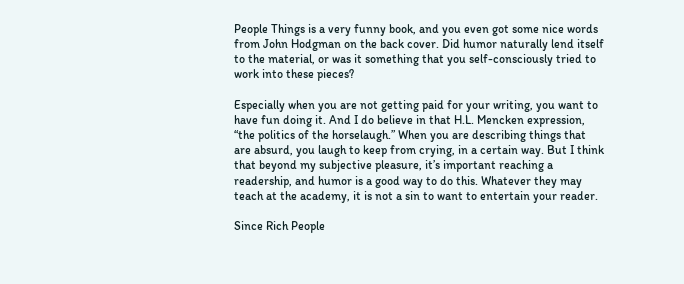People Things is a very funny book, and you even got some nice words from John Hodgman on the back cover. Did humor naturally lend itself to the material, or was it something that you self-consciously tried to work into these pieces?

Especially when you are not getting paid for your writing, you want to have fun doing it. And I do believe in that H.L. Mencken expression, “the politics of the horselaugh.” When you are describing things that are absurd, you laugh to keep from crying, in a certain way. But I think that beyond my subjective pleasure, it’s important reaching a readership, and humor is a good way to do this. Whatever they may teach at the academy, it is not a sin to want to entertain your reader.

Since Rich People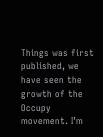Things was first published, we have seen the growth of the Occupy movement. I’m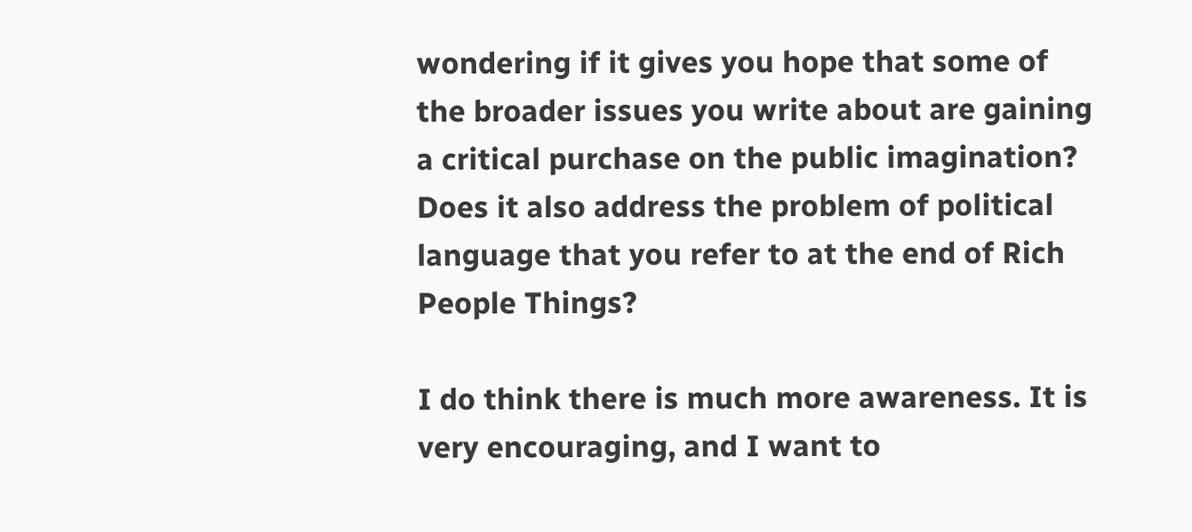wondering if it gives you hope that some of the broader issues you write about are gaining a critical purchase on the public imagination? Does it also address the problem of political language that you refer to at the end of Rich People Things?

I do think there is much more awareness. It is very encouraging, and I want to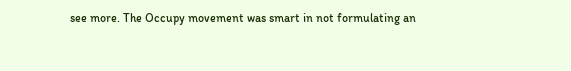see more. The Occupy movement was smart in not formulating an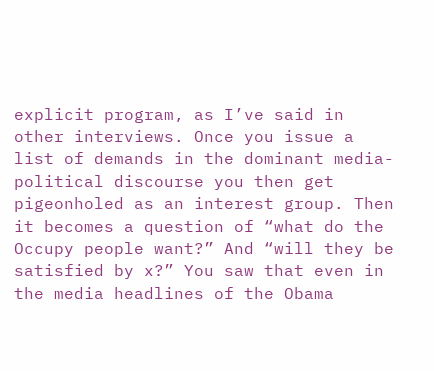explicit program, as I’ve said in other interviews. Once you issue a list of demands in the dominant media-political discourse you then get pigeonholed as an interest group. Then it becomes a question of “what do the Occupy people want?” And “will they be satisfied by x?” You saw that even in the media headlines of the Obama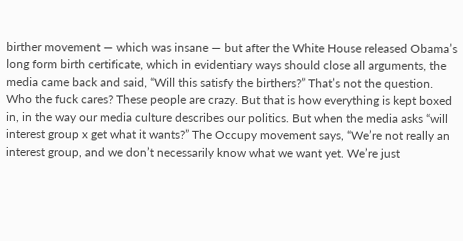birther movement — which was insane — but after the White House released Obama’s long form birth certificate, which in evidentiary ways should close all arguments, the media came back and said, “Will this satisfy the birthers?” That’s not the question. Who the fuck cares? These people are crazy. But that is how everything is kept boxed in, in the way our media culture describes our politics. But when the media asks “will interest group x get what it wants?” The Occupy movement says, “We’re not really an interest group, and we don’t necessarily know what we want yet. We’re just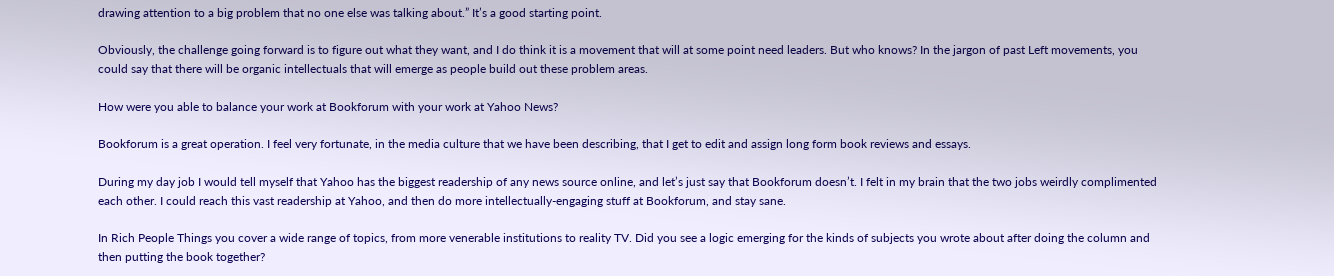drawing attention to a big problem that no one else was talking about.” It’s a good starting point.

Obviously, the challenge going forward is to figure out what they want, and I do think it is a movement that will at some point need leaders. But who knows? In the jargon of past Left movements, you could say that there will be organic intellectuals that will emerge as people build out these problem areas.

How were you able to balance your work at Bookforum with your work at Yahoo News?

Bookforum is a great operation. I feel very fortunate, in the media culture that we have been describing, that I get to edit and assign long form book reviews and essays.

During my day job I would tell myself that Yahoo has the biggest readership of any news source online, and let’s just say that Bookforum doesn’t. I felt in my brain that the two jobs weirdly complimented each other. I could reach this vast readership at Yahoo, and then do more intellectually-engaging stuff at Bookforum, and stay sane.

In Rich People Things you cover a wide range of topics, from more venerable institutions to reality TV. Did you see a logic emerging for the kinds of subjects you wrote about after doing the column and then putting the book together?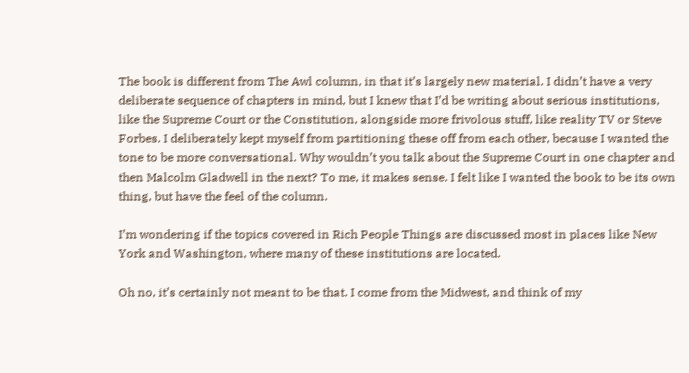The book is different from The Awl column, in that it’s largely new material. I didn’t have a very deliberate sequence of chapters in mind, but I knew that I’d be writing about serious institutions, like the Supreme Court or the Constitution, alongside more frivolous stuff, like reality TV or Steve Forbes. I deliberately kept myself from partitioning these off from each other, because I wanted the tone to be more conversational. Why wouldn’t you talk about the Supreme Court in one chapter and then Malcolm Gladwell in the next? To me, it makes sense. I felt like I wanted the book to be its own thing, but have the feel of the column.

I’m wondering if the topics covered in Rich People Things are discussed most in places like New York and Washington, where many of these institutions are located.

Oh no, it’s certainly not meant to be that. I come from the Midwest, and think of my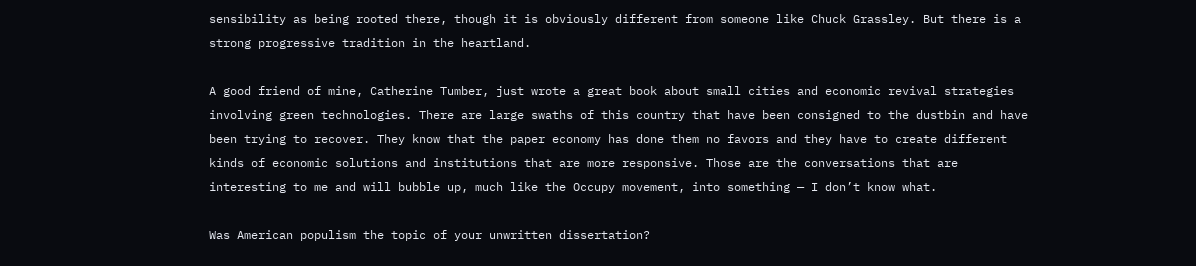sensibility as being rooted there, though it is obviously different from someone like Chuck Grassley. But there is a strong progressive tradition in the heartland.

A good friend of mine, Catherine Tumber, just wrote a great book about small cities and economic revival strategies involving green technologies. There are large swaths of this country that have been consigned to the dustbin and have been trying to recover. They know that the paper economy has done them no favors and they have to create different kinds of economic solutions and institutions that are more responsive. Those are the conversations that are interesting to me and will bubble up, much like the Occupy movement, into something — I don’t know what.

Was American populism the topic of your unwritten dissertation?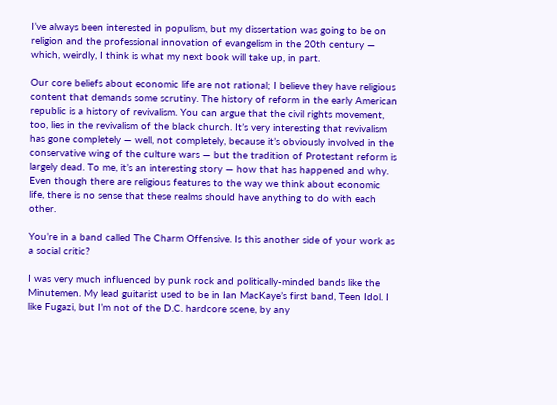I’ve always been interested in populism, but my dissertation was going to be on religion and the professional innovation of evangelism in the 20th century — which, weirdly, I think is what my next book will take up, in part.

Our core beliefs about economic life are not rational; I believe they have religious content that demands some scrutiny. The history of reform in the early American republic is a history of revivalism. You can argue that the civil rights movement, too, lies in the revivalism of the black church. It’s very interesting that revivalism has gone completely — well, not completely, because it’s obviously involved in the conservative wing of the culture wars — but the tradition of Protestant reform is largely dead. To me, it’s an interesting story — how that has happened and why. Even though there are religious features to the way we think about economic life, there is no sense that these realms should have anything to do with each other.

You’re in a band called The Charm Offensive. Is this another side of your work as a social critic?

I was very much influenced by punk rock and politically-minded bands like the Minutemen. My lead guitarist used to be in Ian MacKaye’s first band, Teen Idol. I like Fugazi, but I’m not of the D.C. hardcore scene, by any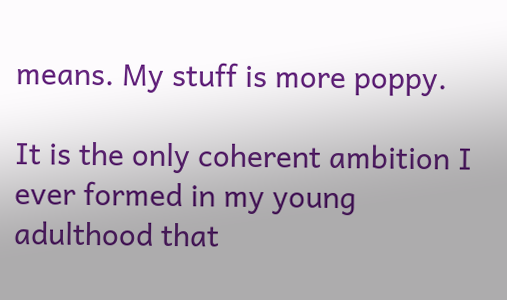means. My stuff is more poppy.

It is the only coherent ambition I ever formed in my young adulthood that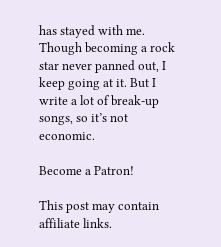has stayed with me. Though becoming a rock star never panned out, I keep going at it. But I write a lot of break-up songs, so it’s not economic.

Become a Patron!

This post may contain affiliate links.